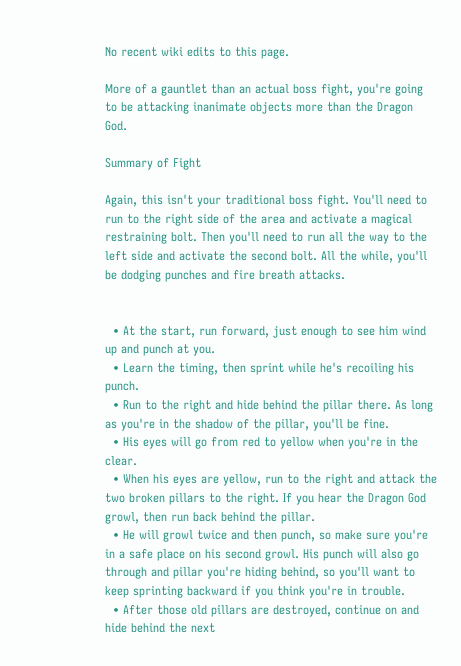No recent wiki edits to this page.

More of a gauntlet than an actual boss fight, you're going to be attacking inanimate objects more than the Dragon God.

Summary of Fight

Again, this isn't your traditional boss fight. You'll need to run to the right side of the area and activate a magical restraining bolt. Then you'll need to run all the way to the left side and activate the second bolt. All the while, you'll be dodging punches and fire breath attacks.


  • At the start, run forward, just enough to see him wind up and punch at you.
  • Learn the timing, then sprint while he's recoiling his punch.
  • Run to the right and hide behind the pillar there. As long as you're in the shadow of the pillar, you'll be fine.
  • His eyes will go from red to yellow when you're in the clear.
  • When his eyes are yellow, run to the right and attack the two broken pillars to the right. If you hear the Dragon God growl, then run back behind the pillar.
  • He will growl twice and then punch, so make sure you're in a safe place on his second growl. His punch will also go through and pillar you're hiding behind, so you'll want to keep sprinting backward if you think you're in trouble.
  • After those old pillars are destroyed, continue on and hide behind the next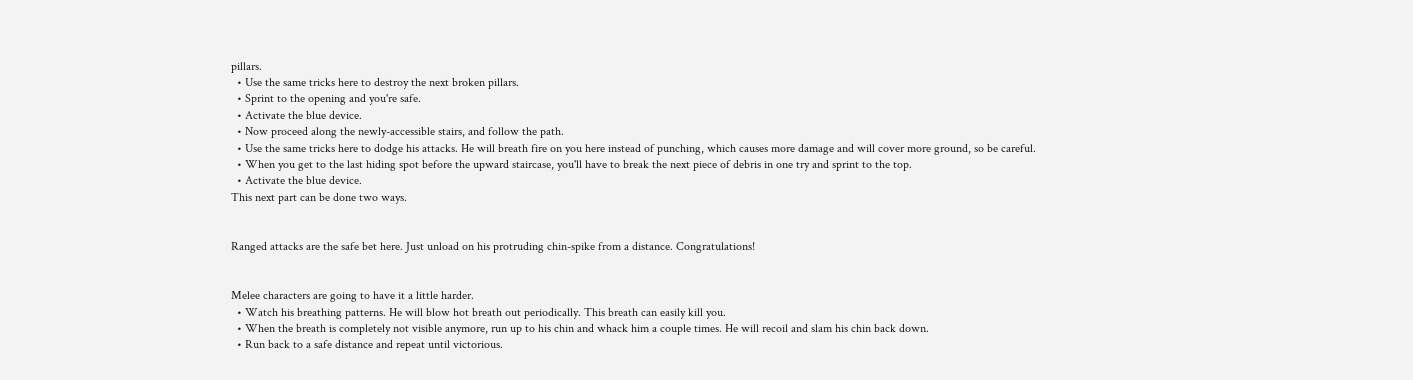pillars.
  • Use the same tricks here to destroy the next broken pillars.
  • Sprint to the opening and you're safe.
  • Activate the blue device.
  • Now proceed along the newly-accessible stairs, and follow the path.
  • Use the same tricks here to dodge his attacks. He will breath fire on you here instead of punching, which causes more damage and will cover more ground, so be careful.
  • When you get to the last hiding spot before the upward staircase, you'll have to break the next piece of debris in one try and sprint to the top.
  • Activate the blue device.
This next part can be done two ways.


Ranged attacks are the safe bet here. Just unload on his protruding chin-spike from a distance. Congratulations!


Melee characters are going to have it a little harder.
  • Watch his breathing patterns. He will blow hot breath out periodically. This breath can easily kill you.
  • When the breath is completely not visible anymore, run up to his chin and whack him a couple times. He will recoil and slam his chin back down.
  • Run back to a safe distance and repeat until victorious.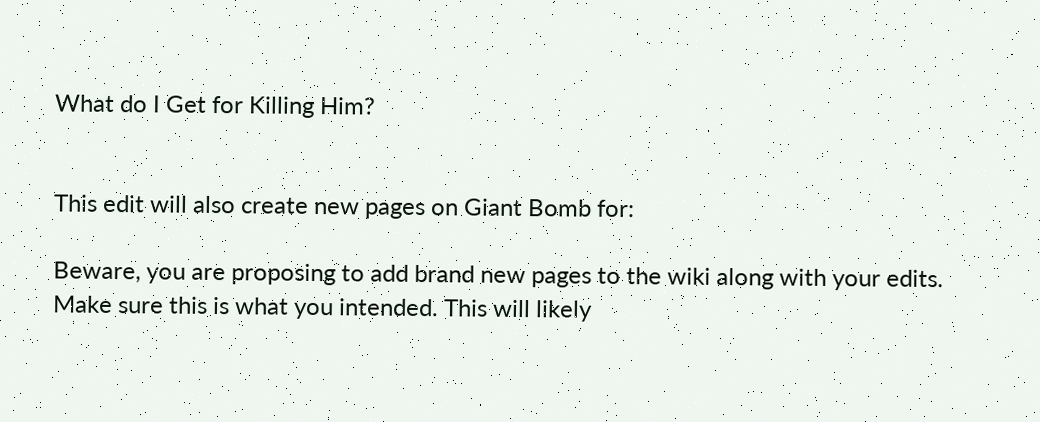What do I Get for Killing Him?


This edit will also create new pages on Giant Bomb for:

Beware, you are proposing to add brand new pages to the wiki along with your edits. Make sure this is what you intended. This will likely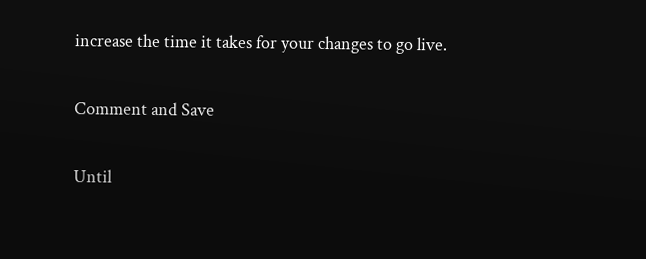increase the time it takes for your changes to go live.

Comment and Save

Until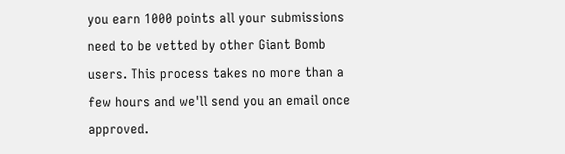you earn 1000 points all your submissions need to be vetted by other Giant Bomb users. This process takes no more than a few hours and we'll send you an email once approved.